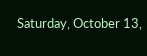Saturday, October 13,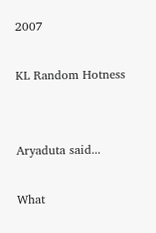2007

KL Random Hotness


Aryaduta said...

What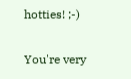hotties! ;-)

You're very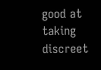good at taking discreet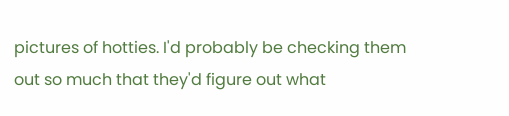pictures of hotties. I'd probably be checking them out so much that they'd figure out what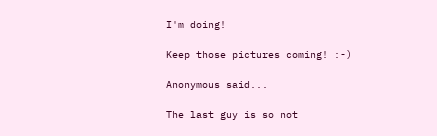I'm doing!

Keep those pictures coming! :-)

Anonymous said...

The last guy is so not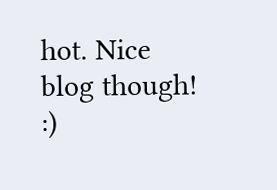hot. Nice blog though! :)